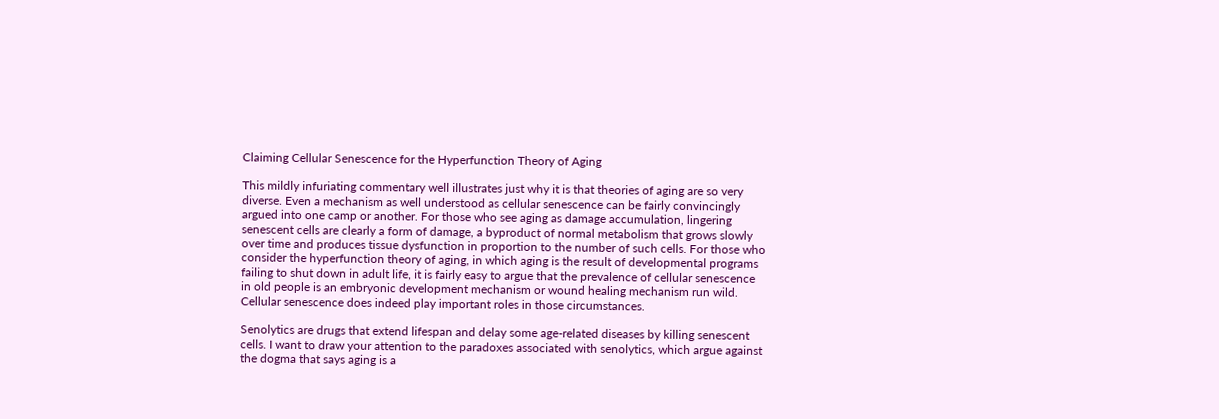Claiming Cellular Senescence for the Hyperfunction Theory of Aging

This mildly infuriating commentary well illustrates just why it is that theories of aging are so very diverse. Even a mechanism as well understood as cellular senescence can be fairly convincingly argued into one camp or another. For those who see aging as damage accumulation, lingering senescent cells are clearly a form of damage, a byproduct of normal metabolism that grows slowly over time and produces tissue dysfunction in proportion to the number of such cells. For those who consider the hyperfunction theory of aging, in which aging is the result of developmental programs failing to shut down in adult life, it is fairly easy to argue that the prevalence of cellular senescence in old people is an embryonic development mechanism or wound healing mechanism run wild. Cellular senescence does indeed play important roles in those circumstances.

Senolytics are drugs that extend lifespan and delay some age-related diseases by killing senescent cells. I want to draw your attention to the paradoxes associated with senolytics, which argue against the dogma that says aging is a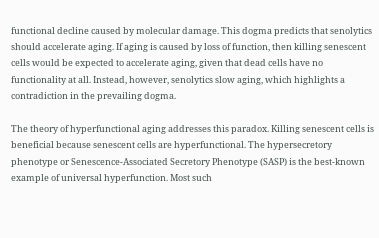functional decline caused by molecular damage. This dogma predicts that senolytics should accelerate aging. If aging is caused by loss of function, then killing senescent cells would be expected to accelerate aging, given that dead cells have no functionality at all. Instead, however, senolytics slow aging, which highlights a contradiction in the prevailing dogma.

The theory of hyperfunctional aging addresses this paradox. Killing senescent cells is beneficial because senescent cells are hyperfunctional. The hypersecretory phenotype or Senescence-Associated Secretory Phenotype (SASP) is the best-known example of universal hyperfunction. Most such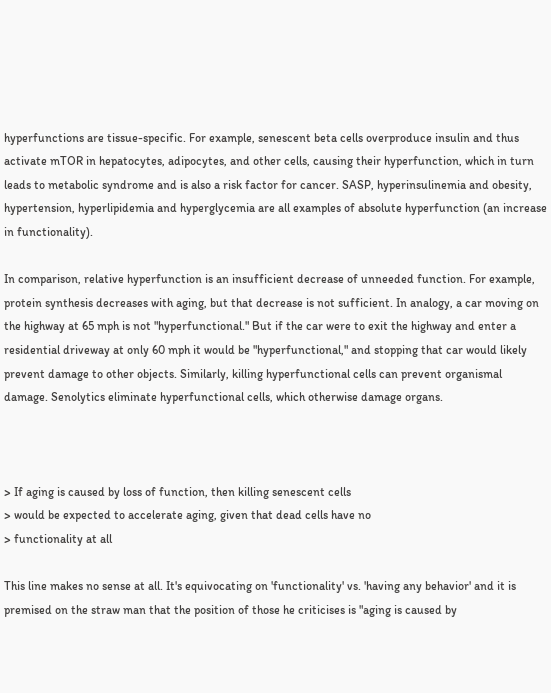hyperfunctions are tissue-specific. For example, senescent beta cells overproduce insulin and thus activate mTOR in hepatocytes, adipocytes, and other cells, causing their hyperfunction, which in turn leads to metabolic syndrome and is also a risk factor for cancer. SASP, hyperinsulinemia and obesity, hypertension, hyperlipidemia and hyperglycemia are all examples of absolute hyperfunction (an increase in functionality).

In comparison, relative hyperfunction is an insufficient decrease of unneeded function. For example, protein synthesis decreases with aging, but that decrease is not sufficient. In analogy, a car moving on the highway at 65 mph is not "hyperfunctional." But if the car were to exit the highway and enter a residential driveway at only 60 mph it would be "hyperfunctional," and stopping that car would likely prevent damage to other objects. Similarly, killing hyperfunctional cells can prevent organismal damage. Senolytics eliminate hyperfunctional cells, which otherwise damage organs.



> If aging is caused by loss of function, then killing senescent cells
> would be expected to accelerate aging, given that dead cells have no
> functionality at all

This line makes no sense at all. It's equivocating on 'functionality' vs. 'having any behavior' and it is premised on the straw man that the position of those he criticises is "aging is caused by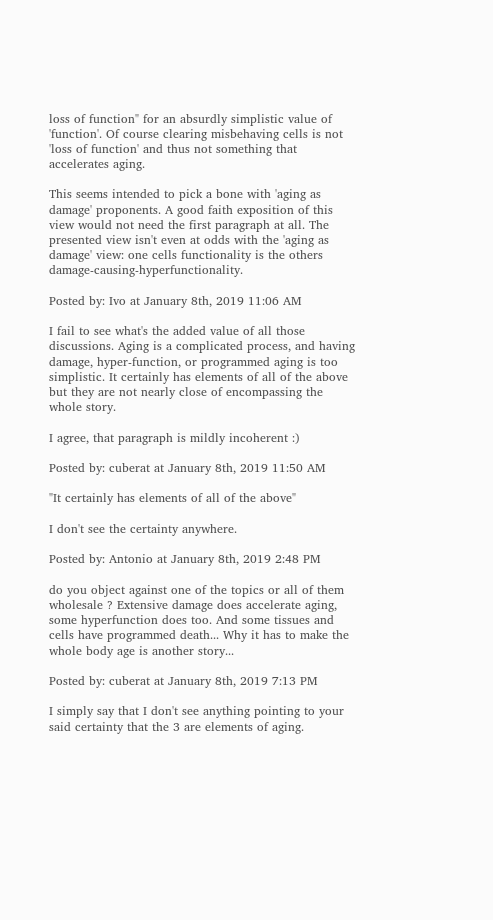loss of function" for an absurdly simplistic value of 'function'. Of course clearing misbehaving cells is not 'loss of function' and thus not something that accelerates aging.

This seems intended to pick a bone with 'aging as damage' proponents. A good faith exposition of this view would not need the first paragraph at all. The presented view isn't even at odds with the 'aging as damage' view: one cells functionality is the others damage-causing-hyperfunctionality.

Posted by: Ivo at January 8th, 2019 11:06 AM

I fail to see what's the added value of all those discussions. Aging is a complicated process, and having damage, hyper-function, or programmed aging is too simplistic. It certainly has elements of all of the above but they are not nearly close of encompassing the whole story.

I agree, that paragraph is mildly incoherent :)

Posted by: cuberat at January 8th, 2019 11:50 AM

"It certainly has elements of all of the above"

I don't see the certainty anywhere.

Posted by: Antonio at January 8th, 2019 2:48 PM

do you object against one of the topics or all of them wholesale ? Extensive damage does accelerate aging, some hyperfunction does too. And some tissues and cells have programmed death... Why it has to make the whole body age is another story...

Posted by: cuberat at January 8th, 2019 7:13 PM

I simply say that I don't see anything pointing to your said certainty that the 3 are elements of aging.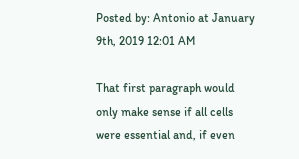Posted by: Antonio at January 9th, 2019 12:01 AM

That first paragraph would only make sense if all cells were essential and, if even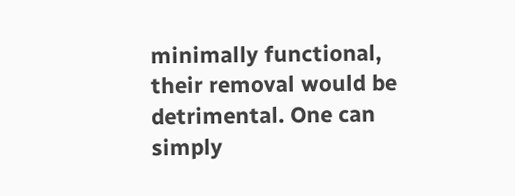minimally functional, their removal would be detrimental. One can simply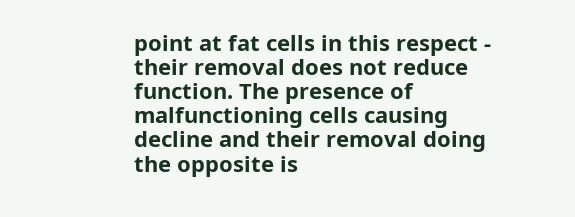point at fat cells in this respect - their removal does not reduce function. The presence of malfunctioning cells causing decline and their removal doing the opposite is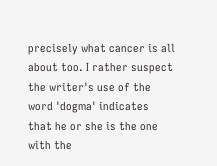precisely what cancer is all about too. I rather suspect the writer's use of the word 'dogma' indicates that he or she is the one with the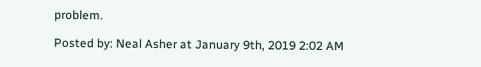problem.

Posted by: Neal Asher at January 9th, 2019 2:02 AM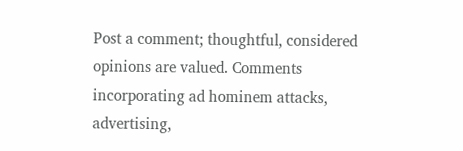Post a comment; thoughtful, considered opinions are valued. Comments incorporating ad hominem attacks, advertising,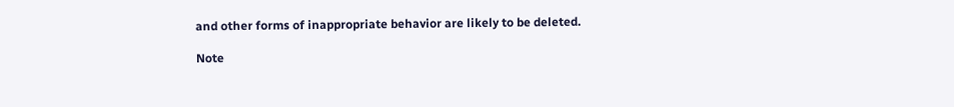and other forms of inappropriate behavior are likely to be deleted.

Note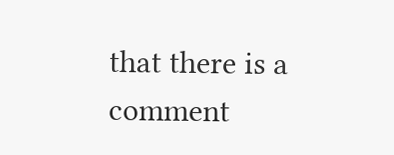that there is a comment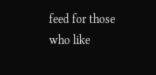feed for those who like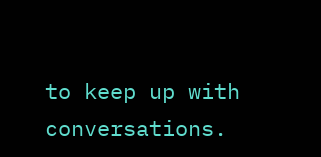to keep up with conversations.